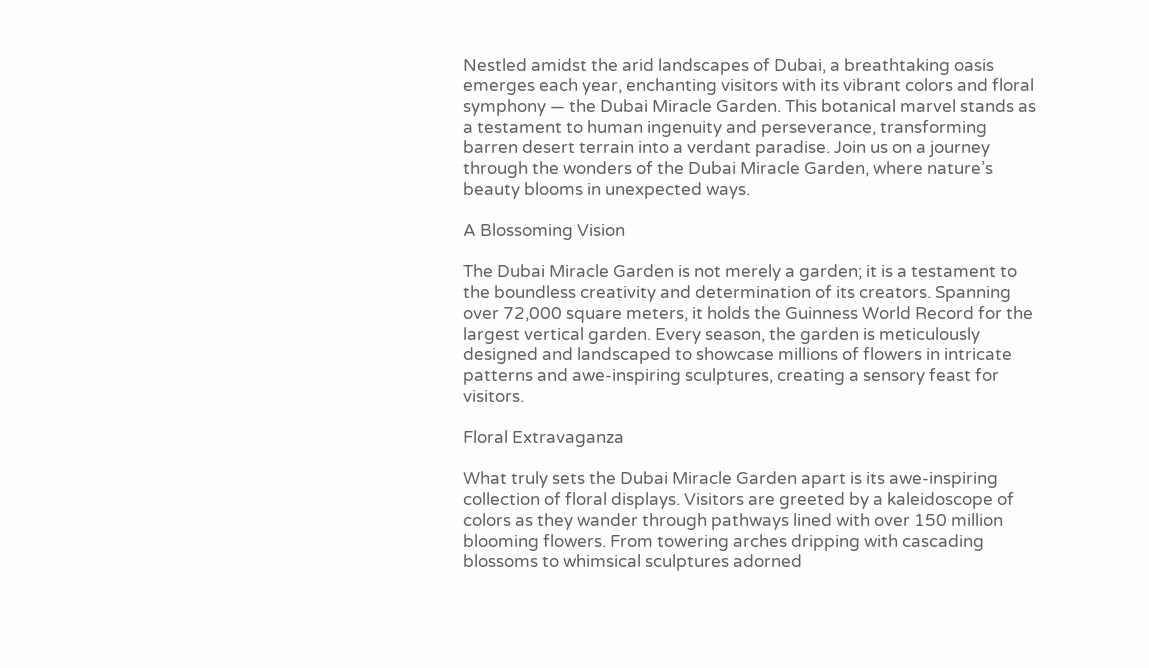Nestled amidst the arid landscapes of Dubai, a breathtaking oasis emerges each year, enchanting visitors with its vibrant colors and floral symphony — the Dubai Miracle Garden. This botanical marvel stands as a testament to human ingenuity and perseverance, transforming barren desert terrain into a verdant paradise. Join us on a journey through the wonders of the Dubai Miracle Garden, where nature’s beauty blooms in unexpected ways.

A Blossoming Vision

The Dubai Miracle Garden is not merely a garden; it is a testament to the boundless creativity and determination of its creators. Spanning over 72,000 square meters, it holds the Guinness World Record for the largest vertical garden. Every season, the garden is meticulously designed and landscaped to showcase millions of flowers in intricate patterns and awe-inspiring sculptures, creating a sensory feast for visitors.

Floral Extravaganza

What truly sets the Dubai Miracle Garden apart is its awe-inspiring collection of floral displays. Visitors are greeted by a kaleidoscope of colors as they wander through pathways lined with over 150 million blooming flowers. From towering arches dripping with cascading blossoms to whimsical sculptures adorned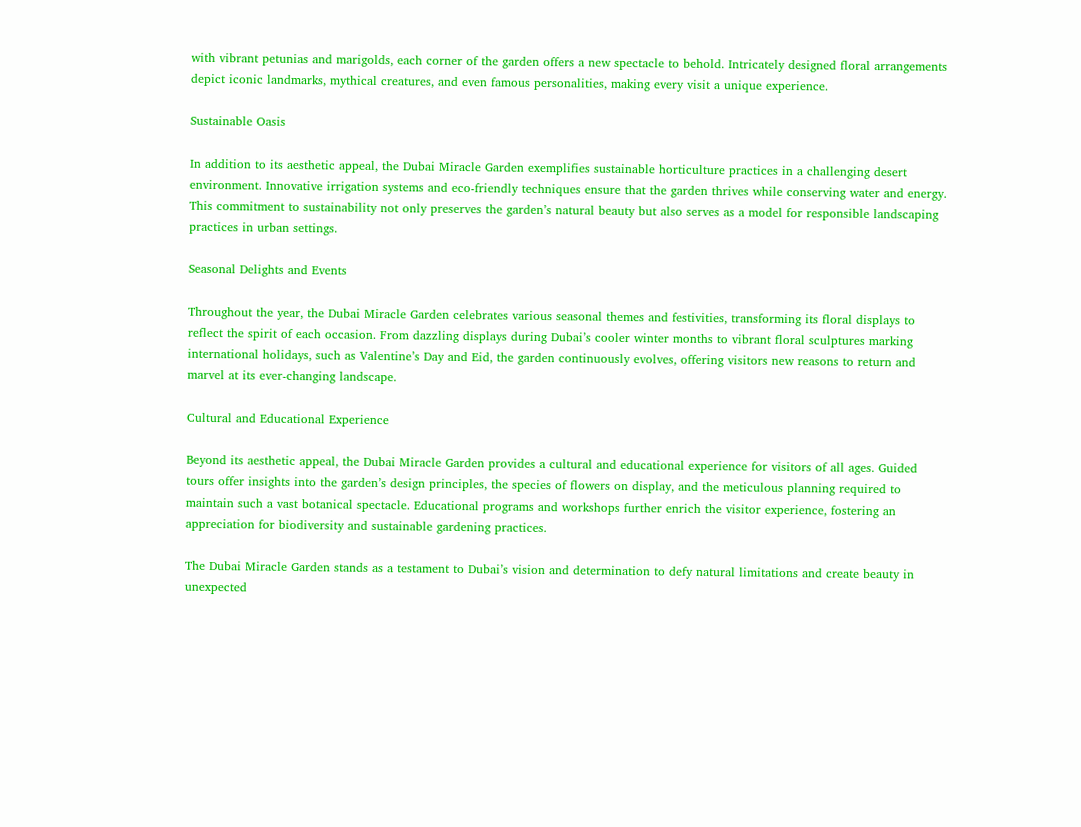with vibrant petunias and marigolds, each corner of the garden offers a new spectacle to behold. Intricately designed floral arrangements depict iconic landmarks, mythical creatures, and even famous personalities, making every visit a unique experience.

Sustainable Oasis

In addition to its aesthetic appeal, the Dubai Miracle Garden exemplifies sustainable horticulture practices in a challenging desert environment. Innovative irrigation systems and eco-friendly techniques ensure that the garden thrives while conserving water and energy. This commitment to sustainability not only preserves the garden’s natural beauty but also serves as a model for responsible landscaping practices in urban settings.

Seasonal Delights and Events

Throughout the year, the Dubai Miracle Garden celebrates various seasonal themes and festivities, transforming its floral displays to reflect the spirit of each occasion. From dazzling displays during Dubai’s cooler winter months to vibrant floral sculptures marking international holidays, such as Valentine’s Day and Eid, the garden continuously evolves, offering visitors new reasons to return and marvel at its ever-changing landscape.

Cultural and Educational Experience

Beyond its aesthetic appeal, the Dubai Miracle Garden provides a cultural and educational experience for visitors of all ages. Guided tours offer insights into the garden’s design principles, the species of flowers on display, and the meticulous planning required to maintain such a vast botanical spectacle. Educational programs and workshops further enrich the visitor experience, fostering an appreciation for biodiversity and sustainable gardening practices.

The Dubai Miracle Garden stands as a testament to Dubai’s vision and determination to defy natural limitations and create beauty in unexpected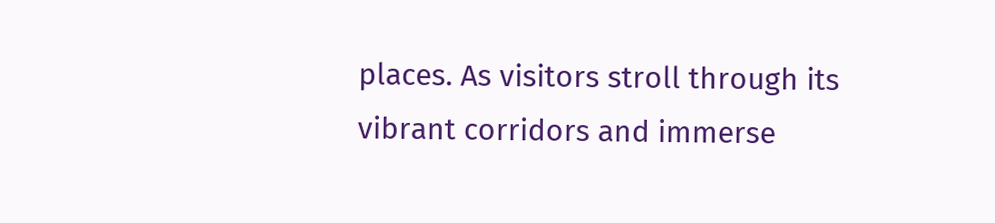places. As visitors stroll through its vibrant corridors and immerse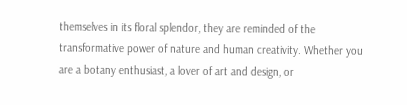themselves in its floral splendor, they are reminded of the transformative power of nature and human creativity. Whether you are a botany enthusiast, a lover of art and design, or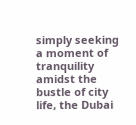simply seeking a moment of tranquility amidst the bustle of city life, the Dubai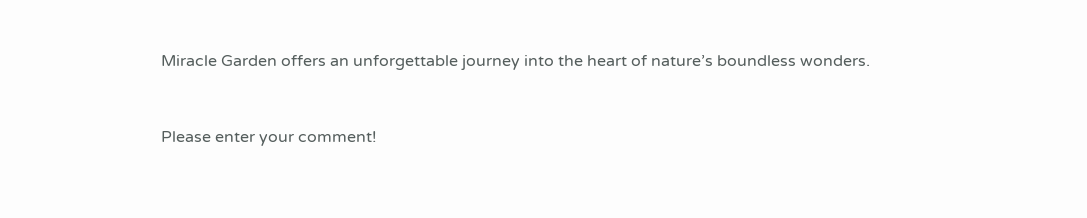Miracle Garden offers an unforgettable journey into the heart of nature’s boundless wonders.


Please enter your comment!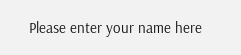Please enter your name here